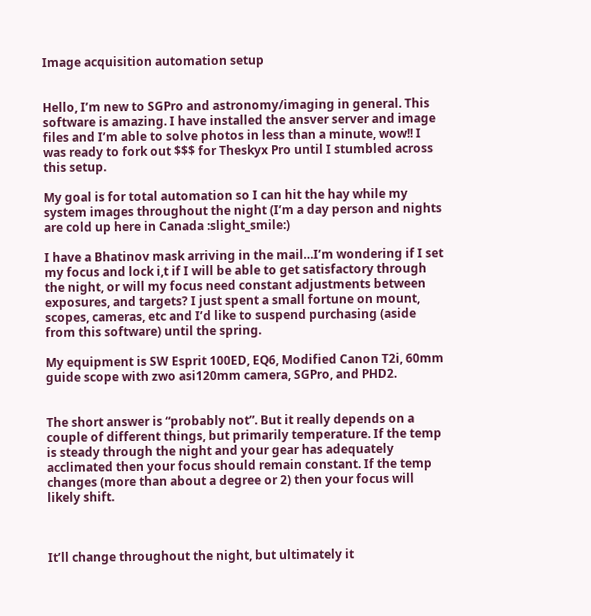Image acquisition automation setup


Hello, I’m new to SGPro and astronomy/imaging in general. This software is amazing. I have installed the ansver server and image files and I’m able to solve photos in less than a minute, wow!! I was ready to fork out $$$ for Theskyx Pro until I stumbled across this setup.

My goal is for total automation so I can hit the hay while my system images throughout the night (I’m a day person and nights are cold up here in Canada :slight_smile:)

I have a Bhatinov mask arriving in the mail…I’m wondering if I set my focus and lock i,t if I will be able to get satisfactory through the night, or will my focus need constant adjustments between exposures, and targets? I just spent a small fortune on mount, scopes, cameras, etc and I’d like to suspend purchasing (aside from this software) until the spring.

My equipment is SW Esprit 100ED, EQ6, Modified Canon T2i, 60mm guide scope with zwo asi120mm camera, SGPro, and PHD2.


The short answer is “probably not”. But it really depends on a couple of different things, but primarily temperature. If the temp is steady through the night and your gear has adequately acclimated then your focus should remain constant. If the temp changes (more than about a degree or 2) then your focus will likely shift.



It’ll change throughout the night, but ultimately it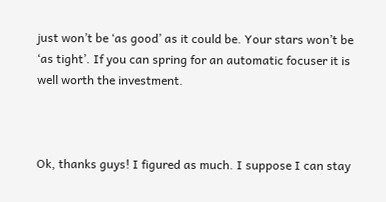just won’t be ‘as good’ as it could be. Your stars won’t be ‘as tight’. If you can spring for an automatic focuser it is well worth the investment.



Ok, thanks guys! I figured as much. I suppose I can stay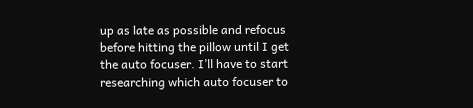up as late as possible and refocus before hitting the pillow until I get the auto focuser. I’ll have to start researching which auto focuser to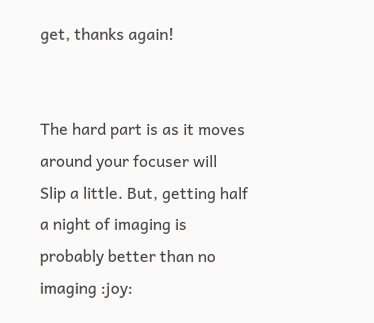get, thanks again!


The hard part is as it moves around your focuser will
Slip a little. But, getting half a night of imaging is probably better than no imaging :joy: